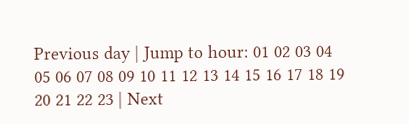Previous day | Jump to hour: 01 02 03 04 05 06 07 08 09 10 11 12 13 14 15 16 17 18 19 20 21 22 23 | Next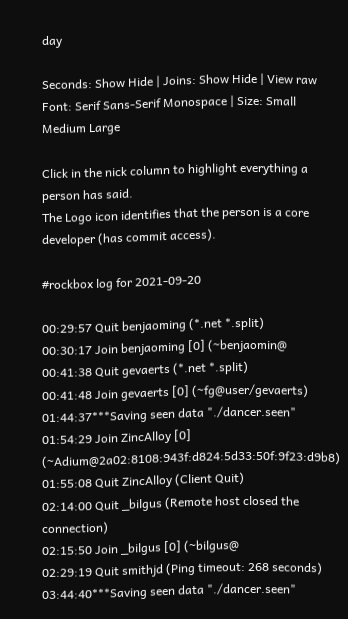day

Seconds: Show Hide | Joins: Show Hide | View raw
Font: Serif Sans-Serif Monospace | Size: Small Medium Large

Click in the nick column to highlight everything a person has said.
The Logo icon identifies that the person is a core developer (has commit access).

#rockbox log for 2021-09-20

00:29:57 Quit benjaoming (*.net *.split)
00:30:17 Join benjaoming [0] (~benjaomin@
00:41:38 Quit gevaerts (*.net *.split)
00:41:48 Join gevaerts [0] (~fg@user/gevaerts)
01:44:37***Saving seen data "./dancer.seen"
01:54:29 Join ZincAlloy [0] (~Adium@2a02:8108:943f:d824:5d33:50f:9f23:d9b8)
01:55:08 Quit ZincAlloy (Client Quit)
02:14:00 Quit _bilgus (Remote host closed the connection)
02:15:50 Join _bilgus [0] (~bilgus@
02:29:19 Quit smithjd (Ping timeout: 268 seconds)
03:44:40***Saving seen data "./dancer.seen"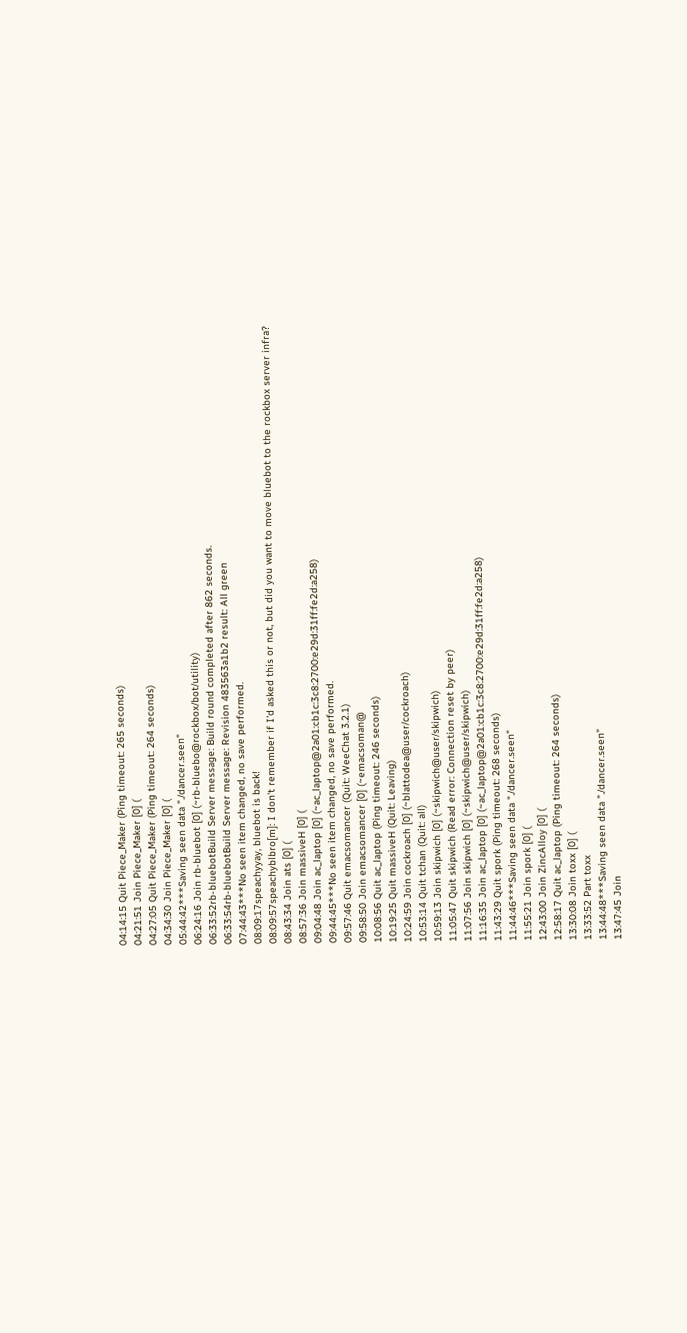04:14:15 Quit Piece_Maker (Ping timeout: 265 seconds)
04:21:51 Join Piece_Maker [0] (
04:27:05 Quit Piece_Maker (Ping timeout: 264 seconds)
04:34:30 Join Piece_Maker [0] (
05:44:42***Saving seen data "./dancer.seen"
06:24:16 Join rb-bluebot [0] (~rb-bluebo@rockbox/bot/utility)
06:33:52rb-bluebotBuild Server message: Build round completed after 862 seconds.
06:33:54rb-bluebotBuild Server message: Revision 483563a1b2 result: All green
07:44:43***No seen item changed, no save performed.
08:09:17speachyyay, bluebot is back!
08:09:57speachyblbro[m]: I don't remember if I'd asked this or not, but did you want to move bluebot to the rockbox server infra?
08:43:34 Join ats [0] (
08:57:36 Join massiveH [0] (
09:04:48 Join ac_laptop [0] (~ac_laptop@2a01:cb1c:3c8:2700:e29d:31ff:fe2d:a258)
09:44:45***No seen item changed, no save performed.
09:57:46 Quit emacsomancer (Quit: WeeChat 3.2.1)
09:58:50 Join emacsomancer [0] (~emacsoman@
10:08:56 Quit ac_laptop (Ping timeout: 246 seconds)
10:19:25 Quit massiveH (Quit: Leaving)
10:24:59 Join cockroach [0] (~blattodea@user/cockroach)
10:53:14 Quit tchan (Quit: all)
10:59:13 Join skipwich [0] (~skipwich@user/skipwich)
11:05:47 Quit skipwich (Read error: Connection reset by peer)
11:07:56 Join skipwich [0] (~skipwich@user/skipwich)
11:16:35 Join ac_laptop [0] (~ac_laptop@2a01:cb1c:3c8:2700:e29d:31ff:fe2d:a258)
11:43:29 Quit spork (Ping timeout: 268 seconds)
11:44:46***Saving seen data "./dancer.seen"
11:55:21 Join spork [0] (
12:43:00 Join ZincAlloy [0] (
12:58:17 Quit ac_laptop (Ping timeout: 264 seconds)
13:30:08 Join toxx [0] (
13:33:52 Part toxx
13:44:48***Saving seen data "./dancer.seen"
13:47:45 Join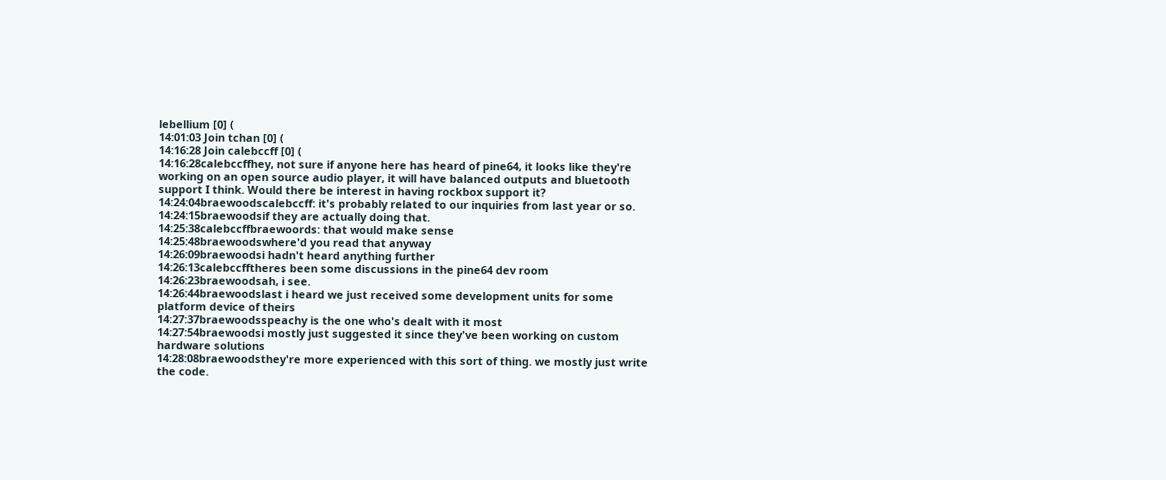lebellium [0] (
14:01:03 Join tchan [0] (
14:16:28 Join calebccff [0] (
14:16:28calebccffhey, not sure if anyone here has heard of pine64, it looks like they're working on an open source audio player, it will have balanced outputs and bluetooth support I think. Would there be interest in having rockbox support it?
14:24:04braewoodscalebccff: it's probably related to our inquiries from last year or so.
14:24:15braewoodsif they are actually doing that.
14:25:38calebccffbraewoords: that would make sense
14:25:48braewoodswhere'd you read that anyway
14:26:09braewoodsi hadn't heard anything further
14:26:13calebccfftheres been some discussions in the pine64 dev room
14:26:23braewoodsah, i see.
14:26:44braewoodslast i heard we just received some development units for some platform device of theirs
14:27:37braewoodsspeachy is the one who's dealt with it most
14:27:54braewoodsi mostly just suggested it since they've been working on custom hardware solutions
14:28:08braewoodsthey're more experienced with this sort of thing. we mostly just write the code.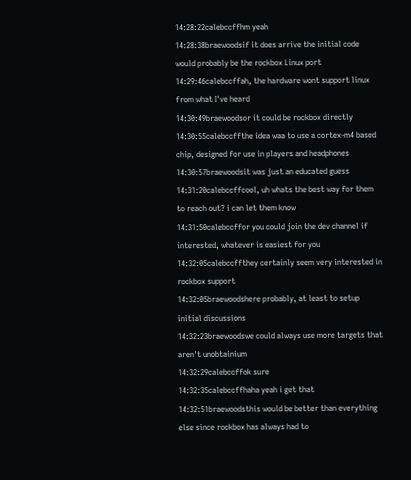14:28:22calebccffhm yeah
14:28:38braewoodsif it does arrive the initial code would probably be the rockbox Linux port
14:29:46calebccffah, the hardware wont support linux from what I've heard
14:30:49braewoodsor it could be rockbox directly
14:30:55calebccffthe idea waa to use a cortex-m4 based chip, designed for use in players and headphones
14:30:57braewoodsit was just an educated guess
14:31:20calebccffcool, uh whats the best way for them to reach out? i can let them know
14:31:50calebccffor you could join the dev channel if interested, whatever is easiest for you
14:32:05calebccffthey certainly seem very interested in rockbox support
14:32:05braewoodshere probably, at least to setup initial discussions
14:32:23braewoodswe could always use more targets that aren't unobtainium
14:32:29calebccffok sure
14:32:35calebccffhaha yeah i get that
14:32:51braewoodsthis would be better than everything else since rockbox has always had to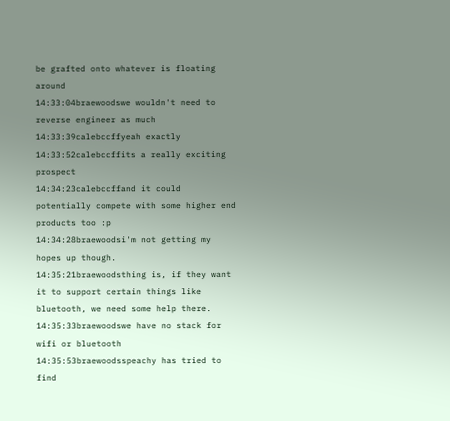be grafted onto whatever is floating around
14:33:04braewoodswe wouldn't need to reverse engineer as much
14:33:39calebccffyeah exactly
14:33:52calebccffits a really exciting prospect
14:34:23calebccffand it could potentially compete with some higher end products too :p
14:34:28braewoodsi'm not getting my hopes up though.
14:35:21braewoodsthing is, if they want it to support certain things like bluetooth, we need some help there.
14:35:33braewoodswe have no stack for wifi or bluetooth
14:35:53braewoodsspeachy has tried to find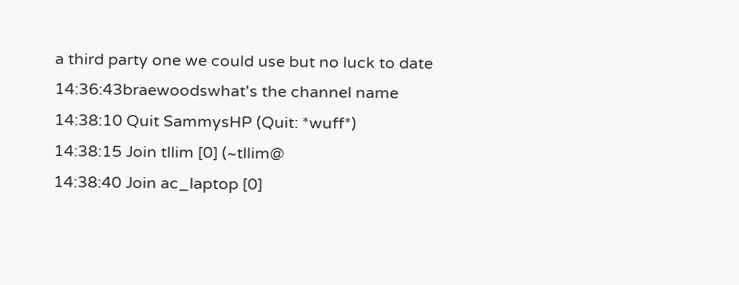a third party one we could use but no luck to date
14:36:43braewoodswhat's the channel name
14:38:10 Quit SammysHP (Quit: *wuff*)
14:38:15 Join tllim [0] (~tllim@
14:38:40 Join ac_laptop [0]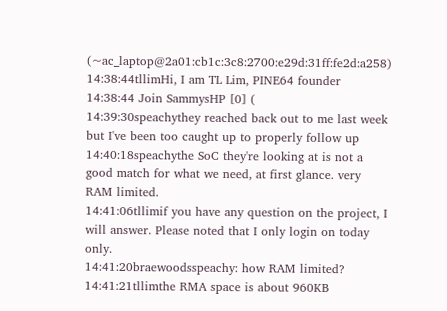(~ac_laptop@2a01:cb1c:3c8:2700:e29d:31ff:fe2d:a258)
14:38:44tllimHi, I am TL Lim, PINE64 founder
14:38:44 Join SammysHP [0] (
14:39:30speachythey reached back out to me last week but I've been too caught up to properly follow up
14:40:18speachythe SoC they're looking at is not a good match for what we need, at first glance. very RAM limited.
14:41:06tllimif you have any question on the project, I will answer. Please noted that I only login on today only.
14:41:20braewoodsspeachy: how RAM limited?
14:41:21tllimthe RMA space is about 960KB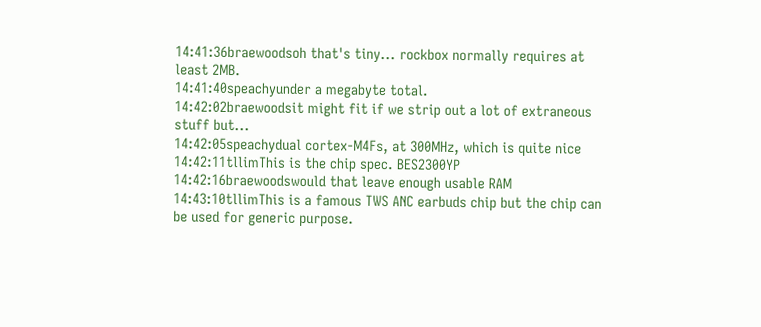14:41:36braewoodsoh that's tiny... rockbox normally requires at least 2MB.
14:41:40speachyunder a megabyte total.
14:42:02braewoodsit might fit if we strip out a lot of extraneous stuff but...
14:42:05speachydual cortex-M4Fs, at 300MHz, which is quite nice
14:42:11tllimThis is the chip spec. BES2300YP
14:42:16braewoodswould that leave enough usable RAM
14:43:10tllimThis is a famous TWS ANC earbuds chip but the chip can be used for generic purpose.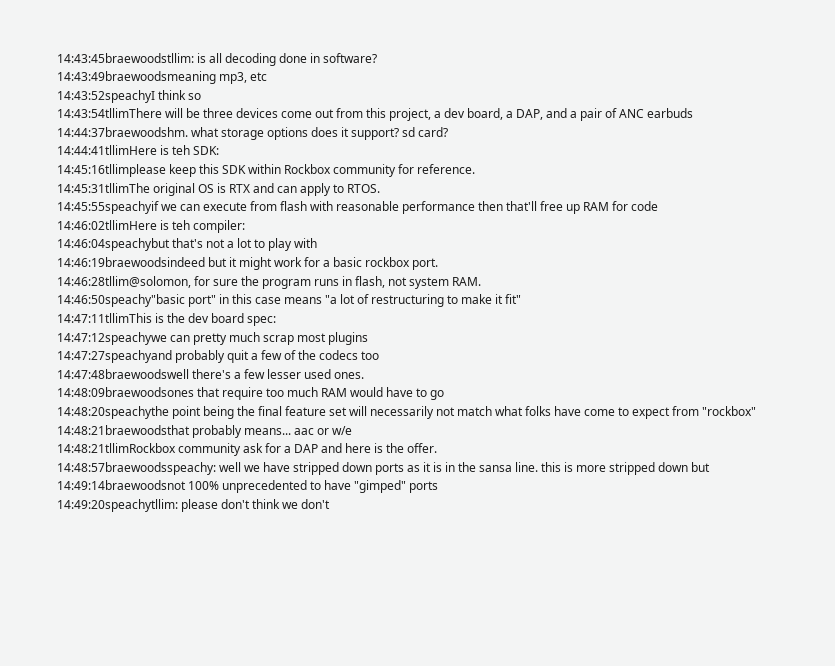14:43:45braewoodstllim: is all decoding done in software?
14:43:49braewoodsmeaning mp3, etc
14:43:52speachyI think so
14:43:54tllimThere will be three devices come out from this project, a dev board, a DAP, and a pair of ANC earbuds
14:44:37braewoodshm. what storage options does it support? sd card?
14:44:41tllimHere is teh SDK:
14:45:16tllimplease keep this SDK within Rockbox community for reference.
14:45:31tllimThe original OS is RTX and can apply to RTOS.
14:45:55speachyif we can execute from flash with reasonable performance then that'll free up RAM for code
14:46:02tllimHere is teh compiler:
14:46:04speachybut that's not a lot to play with
14:46:19braewoodsindeed but it might work for a basic rockbox port.
14:46:28tllim@solomon, for sure the program runs in flash, not system RAM.
14:46:50speachy"basic port" in this case means "a lot of restructuring to make it fit"
14:47:11tllimThis is the dev board spec:
14:47:12speachywe can pretty much scrap most plugins
14:47:27speachyand probably quit a few of the codecs too
14:47:48braewoodswell there's a few lesser used ones.
14:48:09braewoodsones that require too much RAM would have to go
14:48:20speachythe point being the final feature set will necessarily not match what folks have come to expect from "rockbox"
14:48:21braewoodsthat probably means... aac or w/e
14:48:21tllimRockbox community ask for a DAP and here is the offer.
14:48:57braewoodsspeachy: well we have stripped down ports as it is in the sansa line. this is more stripped down but
14:49:14braewoodsnot 100% unprecedented to have "gimped" ports
14:49:20speachytllim: please don't think we don't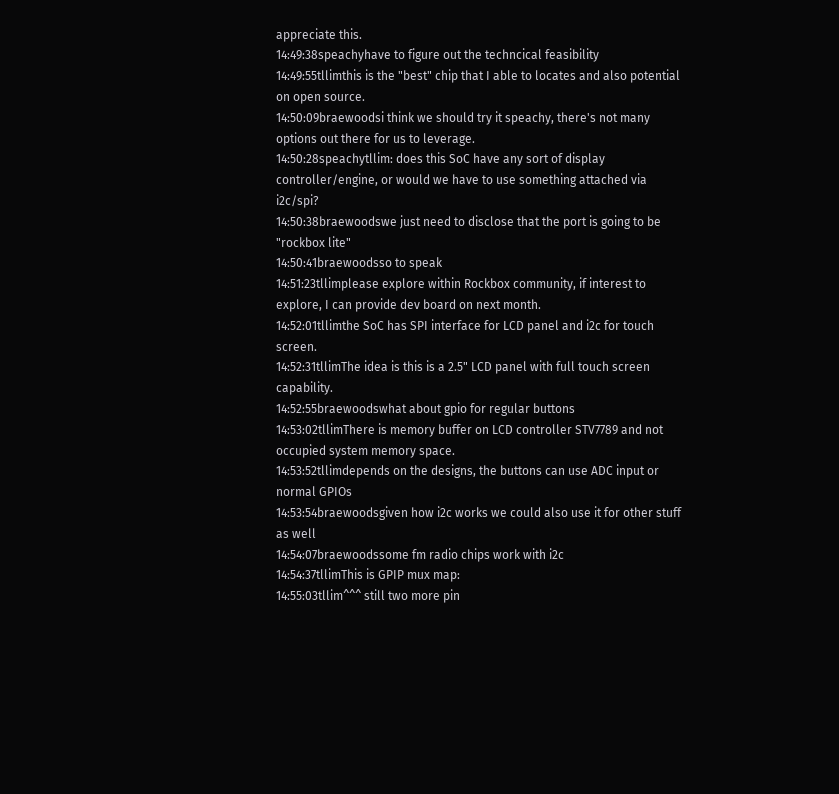appreciate this.
14:49:38speachyhave to figure out the techncical feasibility
14:49:55tllimthis is the "best" chip that I able to locates and also potential on open source.
14:50:09braewoodsi think we should try it speachy, there's not many options out there for us to leverage.
14:50:28speachytllim: does this SoC have any sort of display controller/engine, or would we have to use something attached via i2c/spi?
14:50:38braewoodswe just need to disclose that the port is going to be "rockbox lite"
14:50:41braewoodsso to speak
14:51:23tllimplease explore within Rockbox community, if interest to explore, I can provide dev board on next month.
14:52:01tllimthe SoC has SPI interface for LCD panel and i2c for touch screen.
14:52:31tllimThe idea is this is a 2.5" LCD panel with full touch screen capability.
14:52:55braewoodswhat about gpio for regular buttons
14:53:02tllimThere is memory buffer on LCD controller STV7789 and not occupied system memory space.
14:53:52tllimdepends on the designs, the buttons can use ADC input or normal GPIOs
14:53:54braewoodsgiven how i2c works we could also use it for other stuff as well
14:54:07braewoodssome fm radio chips work with i2c
14:54:37tllimThis is GPIP mux map:
14:55:03tllim^^^ still two more pin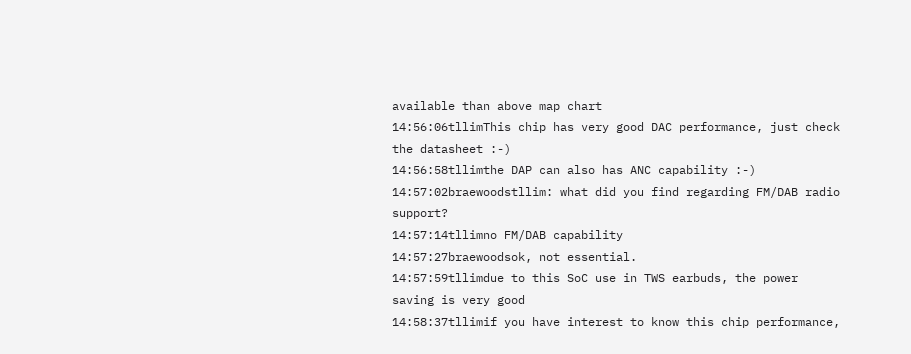available than above map chart
14:56:06tllimThis chip has very good DAC performance, just check the datasheet :-)
14:56:58tllimthe DAP can also has ANC capability :-)
14:57:02braewoodstllim: what did you find regarding FM/DAB radio support?
14:57:14tllimno FM/DAB capability
14:57:27braewoodsok, not essential.
14:57:59tllimdue to this SoC use in TWS earbuds, the power saving is very good
14:58:37tllimif you have interest to know this chip performance,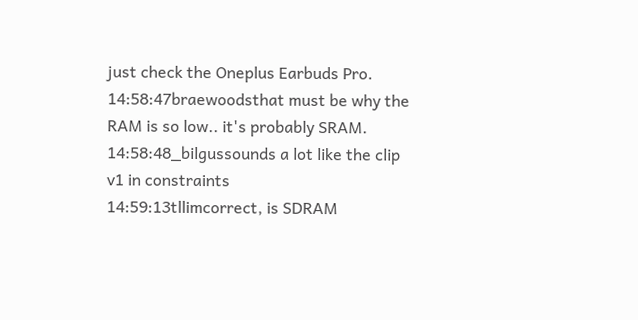just check the Oneplus Earbuds Pro.
14:58:47braewoodsthat must be why the RAM is so low.. it's probably SRAM.
14:58:48_bilgussounds a lot like the clip v1 in constraints
14:59:13tllimcorrect, is SDRAM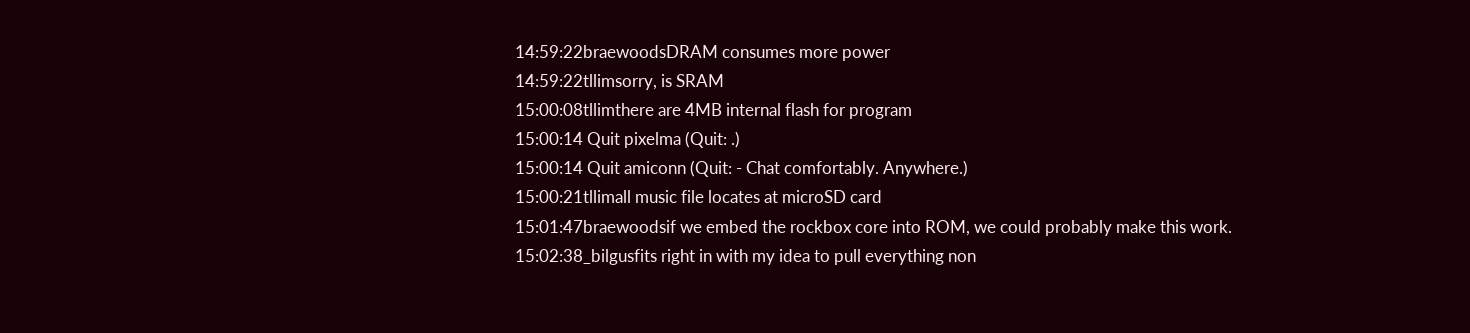14:59:22braewoodsDRAM consumes more power
14:59:22tllimsorry, is SRAM
15:00:08tllimthere are 4MB internal flash for program
15:00:14 Quit pixelma (Quit: .)
15:00:14 Quit amiconn (Quit: - Chat comfortably. Anywhere.)
15:00:21tllimall music file locates at microSD card
15:01:47braewoodsif we embed the rockbox core into ROM, we could probably make this work.
15:02:38_bilgusfits right in with my idea to pull everything non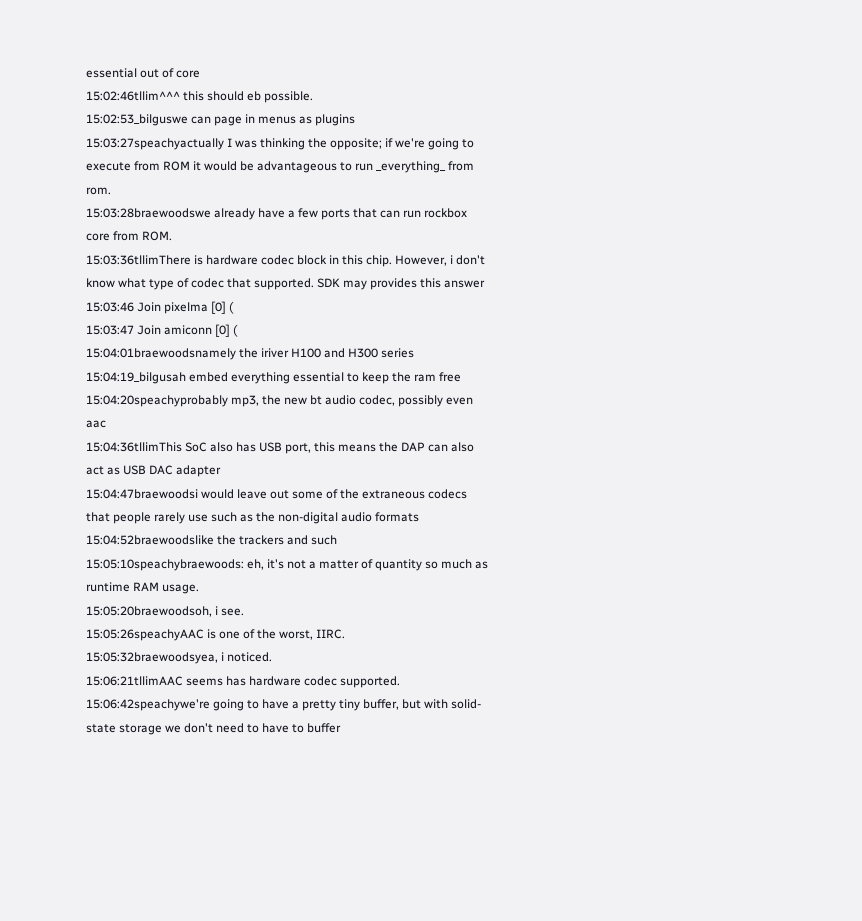essential out of core
15:02:46tllim^^^ this should eb possible.
15:02:53_bilguswe can page in menus as plugins
15:03:27speachyactually I was thinking the opposite; if we're going to execute from ROM it would be advantageous to run _everything_ from rom.
15:03:28braewoodswe already have a few ports that can run rockbox core from ROM.
15:03:36tllimThere is hardware codec block in this chip. However, i don't know what type of codec that supported. SDK may provides this answer
15:03:46 Join pixelma [0] (
15:03:47 Join amiconn [0] (
15:04:01braewoodsnamely the iriver H100 and H300 series
15:04:19_bilgusah embed everything essential to keep the ram free
15:04:20speachyprobably mp3, the new bt audio codec, possibly even aac
15:04:36tllimThis SoC also has USB port, this means the DAP can also act as USB DAC adapter
15:04:47braewoodsi would leave out some of the extraneous codecs that people rarely use such as the non-digital audio formats
15:04:52braewoodslike the trackers and such
15:05:10speachybraewoods: eh, it's not a matter of quantity so much as runtime RAM usage.
15:05:20braewoodsoh, i see.
15:05:26speachyAAC is one of the worst, IIRC.
15:05:32braewoodsyea, i noticed.
15:06:21tllimAAC seems has hardware codec supported.
15:06:42speachywe're going to have a pretty tiny buffer, but with solid-state storage we don't need to have to buffer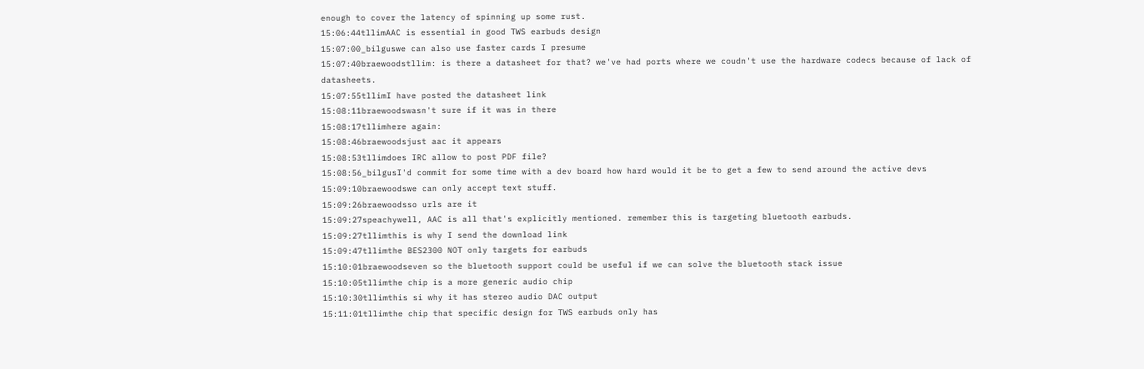enough to cover the latency of spinning up some rust.
15:06:44tllimAAC is essential in good TWS earbuds design
15:07:00_bilguswe can also use faster cards I presume
15:07:40braewoodstllim: is there a datasheet for that? we've had ports where we coudn't use the hardware codecs because of lack of datasheets.
15:07:55tllimI have posted the datasheet link
15:08:11braewoodswasn't sure if it was in there
15:08:17tllimhere again:
15:08:46braewoodsjust aac it appears
15:08:53tllimdoes IRC allow to post PDF file?
15:08:56_bilgusI'd commit for some time with a dev board how hard would it be to get a few to send around the active devs
15:09:10braewoodswe can only accept text stuff.
15:09:26braewoodsso urls are it
15:09:27speachywell, AAC is all that's explicitly mentioned. remember this is targeting bluetooth earbuds.
15:09:27tllimthis is why I send the download link
15:09:47tllimthe BES2300 NOT only targets for earbuds
15:10:01braewoodseven so the bluetooth support could be useful if we can solve the bluetooth stack issue
15:10:05tllimthe chip is a more generic audio chip
15:10:30tllimthis si why it has stereo audio DAC output
15:11:01tllimthe chip that specific design for TWS earbuds only has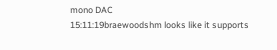mono DAC
15:11:19braewoodshm looks like it supports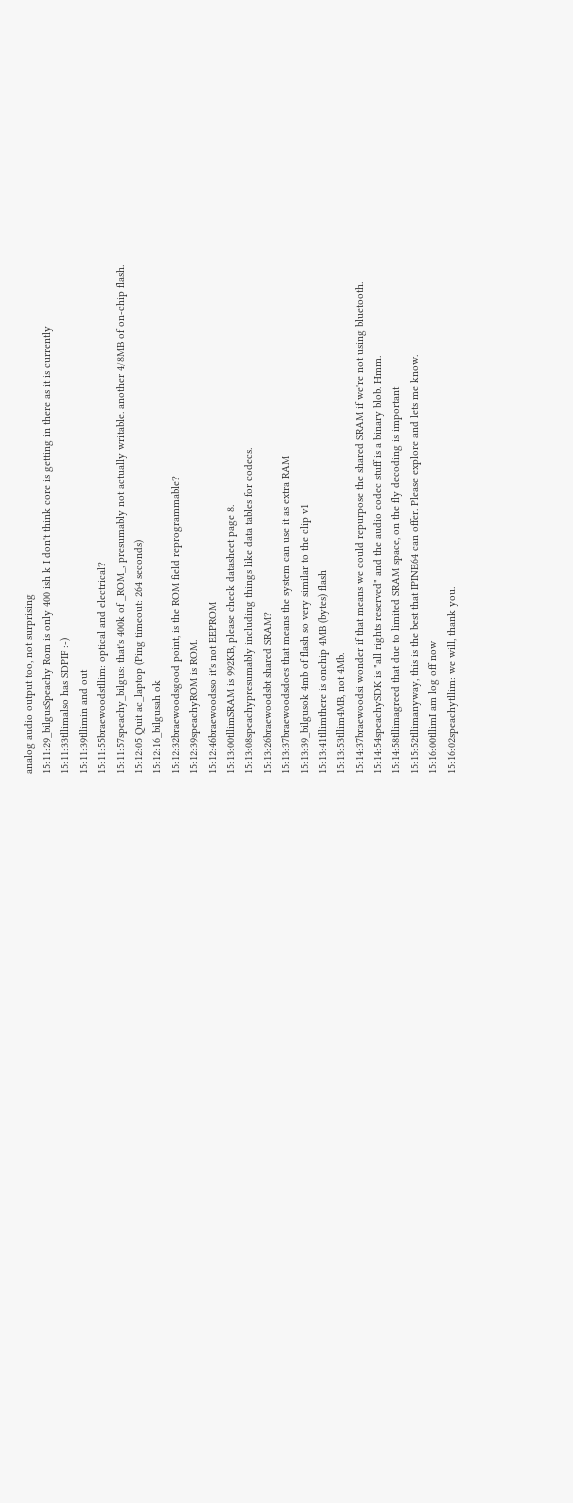analog audio output too, not surprising
15:11:29_bilgusSpeachy Rom is only 400 ish k I don't think core is getting in there as it is currently
15:11:33tllimalso has SDPIF :-)
15:11:39tllimin and out
15:11:55braewoodstllim: optical and electrical?
15:11:57speachy_bilgus: that's 400k of _ROM_, presumably not actually writable. another 4/8MB of on-chip flash.
15:12:05 Quit ac_laptop (Ping timeout: 264 seconds)
15:12:16_bilgusah ok
15:12:32braewoodsgood point, is the ROM field reprogrammable?
15:12:39speachyROM is ROM.
15:12:46braewoodsso it's not EEPROM
15:13:00tllimSRAM is 992KB, please check datasheet page 8.
15:13:08speachypresumably including things like data tables for codecs.
15:13:26braewoodsbt shared SRAM?
15:13:37braewoodsdoes that means the system can use it as extra RAM
15:13:39_bilgusok 4mb of flash so very similar to the clip v1
15:13:41tllimthere is onchip 4MB (bytes) flash
15:13:53tllim4MB, not 4Mb.
15:14:37braewoodsi wonder if that means we could repurpose the shared SRAM if we're not using bluetooth.
15:14:54speachySDK is "all rights reserved" and the audio codec stuff is a binary blob. Hmm.
15:14:58tllimagreed that due to limited SRAM space, on the fly decoding is important
15:15:52tllimanyway, this is the best that IPINE64 can offer. Please explore and lets me know.
15:16:00tllimI am log off now
15:16:02speachytllim: we will, thank you.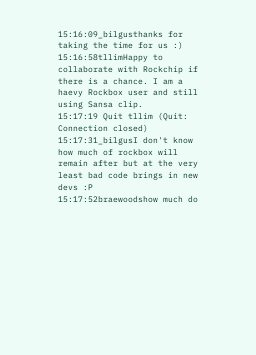15:16:09_bilgusthanks for taking the time for us :)
15:16:58tllimHappy to collaborate with Rockchip if there is a chance. I am a haevy Rockbox user and still using Sansa clip.
15:17:19 Quit tllim (Quit: Connection closed)
15:17:31_bilgusI don't know how much of rockbox will remain after but at the very least bad code brings in new devs :P
15:17:52braewoodshow much do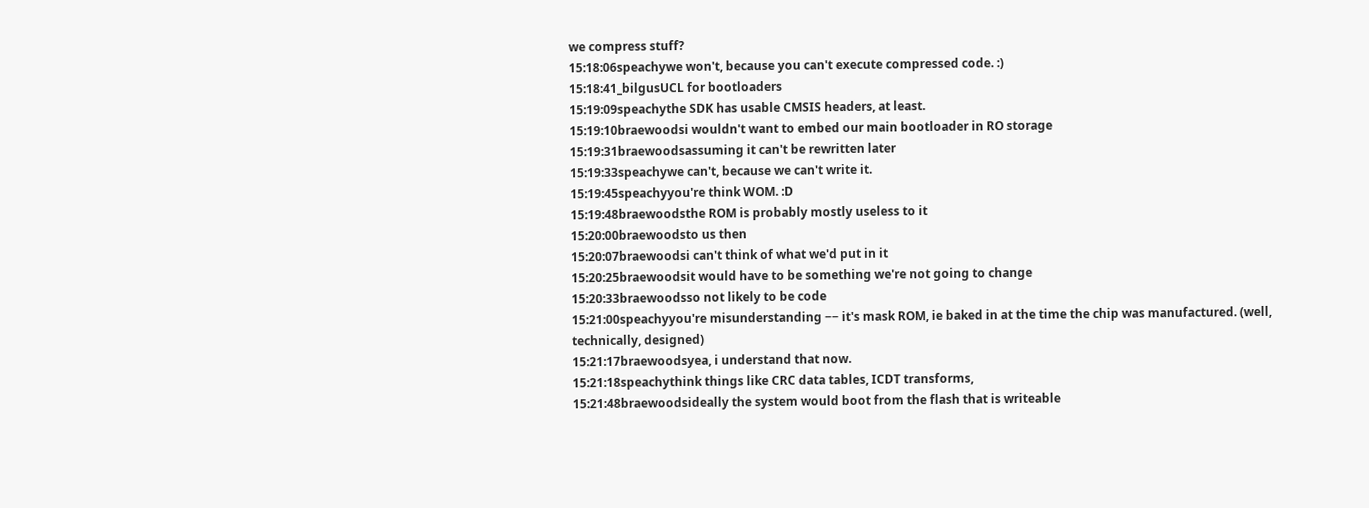we compress stuff?
15:18:06speachywe won't, because you can't execute compressed code. :)
15:18:41_bilgusUCL for bootloaders
15:19:09speachythe SDK has usable CMSIS headers, at least.
15:19:10braewoodsi wouldn't want to embed our main bootloader in RO storage
15:19:31braewoodsassuming it can't be rewritten later
15:19:33speachywe can't, because we can't write it.
15:19:45speachyyou're think WOM. :D
15:19:48braewoodsthe ROM is probably mostly useless to it
15:20:00braewoodsto us then
15:20:07braewoodsi can't think of what we'd put in it
15:20:25braewoodsit would have to be something we're not going to change
15:20:33braewoodsso not likely to be code
15:21:00speachyyou're misunderstanding −− it's mask ROM, ie baked in at the time the chip was manufactured. (well, technically, designed)
15:21:17braewoodsyea, i understand that now.
15:21:18speachythink things like CRC data tables, ICDT transforms,
15:21:48braewoodsideally the system would boot from the flash that is writeable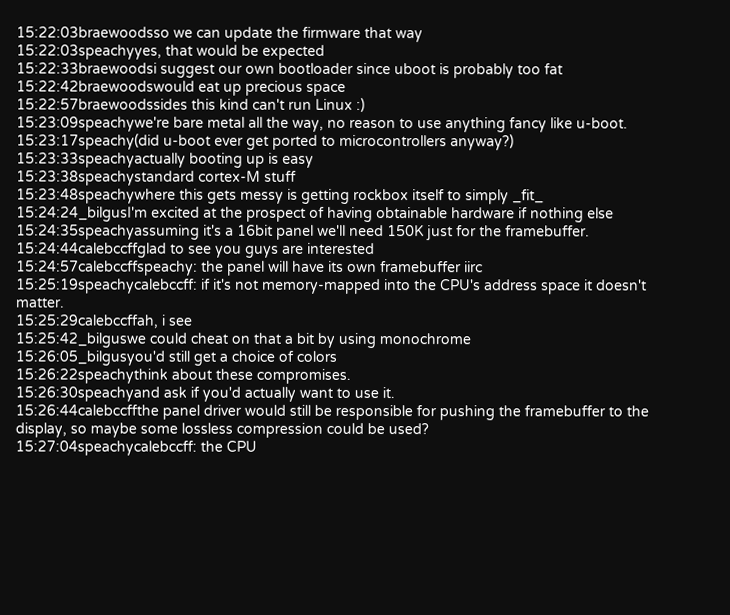15:22:03braewoodsso we can update the firmware that way
15:22:03speachyyes, that would be expected
15:22:33braewoodsi suggest our own bootloader since uboot is probably too fat
15:22:42braewoodswould eat up precious space
15:22:57braewoodssides this kind can't run Linux :)
15:23:09speachywe're bare metal all the way, no reason to use anything fancy like u-boot.
15:23:17speachy(did u-boot ever get ported to microcontrollers anyway?)
15:23:33speachyactually booting up is easy
15:23:38speachystandard cortex-M stuff
15:23:48speachywhere this gets messy is getting rockbox itself to simply _fit_
15:24:24_bilgusI'm excited at the prospect of having obtainable hardware if nothing else
15:24:35speachyassuming it's a 16bit panel we'll need 150K just for the framebuffer.
15:24:44calebccffglad to see you guys are interested
15:24:57calebccffspeachy: the panel will have its own framebuffer iirc
15:25:19speachycalebccff: if it's not memory-mapped into the CPU's address space it doesn't matter.
15:25:29calebccffah, i see
15:25:42_bilguswe could cheat on that a bit by using monochrome
15:26:05_bilgusyou'd still get a choice of colors
15:26:22speachythink about these compromises.
15:26:30speachyand ask if you'd actually want to use it.
15:26:44calebccffthe panel driver would still be responsible for pushing the framebuffer to the display, so maybe some lossless compression could be used?
15:27:04speachycalebccff: the CPU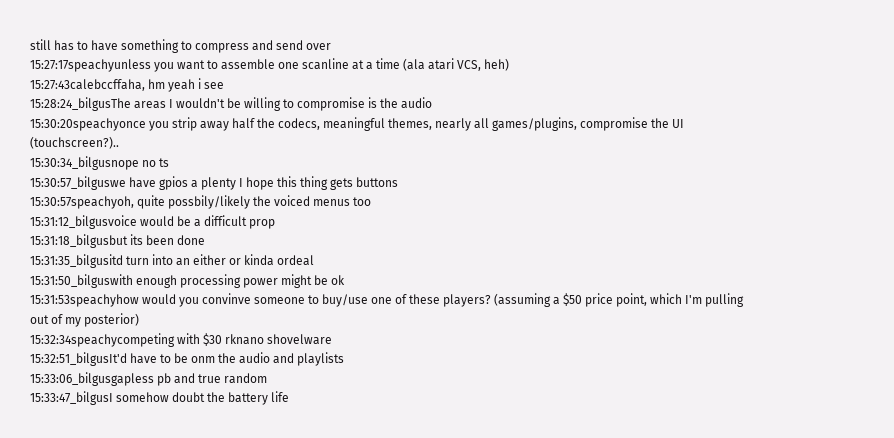still has to have something to compress and send over
15:27:17speachyunless you want to assemble one scanline at a time (ala atari VCS, heh)
15:27:43calebccffaha, hm yeah i see
15:28:24_bilgusThe areas I wouldn't be willing to compromise is the audio
15:30:20speachyonce you strip away half the codecs, meaningful themes, nearly all games/plugins, compromise the UI (touchscreen?)..
15:30:34_bilgusnope no ts
15:30:57_bilguswe have gpios a plenty I hope this thing gets buttons
15:30:57speachyoh, quite possbily/likely the voiced menus too
15:31:12_bilgusvoice would be a difficult prop
15:31:18_bilgusbut its been done
15:31:35_bilgusitd turn into an either or kinda ordeal
15:31:50_bilguswith enough processing power might be ok
15:31:53speachyhow would you convinve someone to buy/use one of these players? (assuming a $50 price point, which I'm pulling out of my posterior)
15:32:34speachycompeting with $30 rknano shovelware
15:32:51_bilgusIt'd have to be onm the audio and playlists
15:33:06_bilgusgapless pb and true random
15:33:47_bilgusI somehow doubt the battery life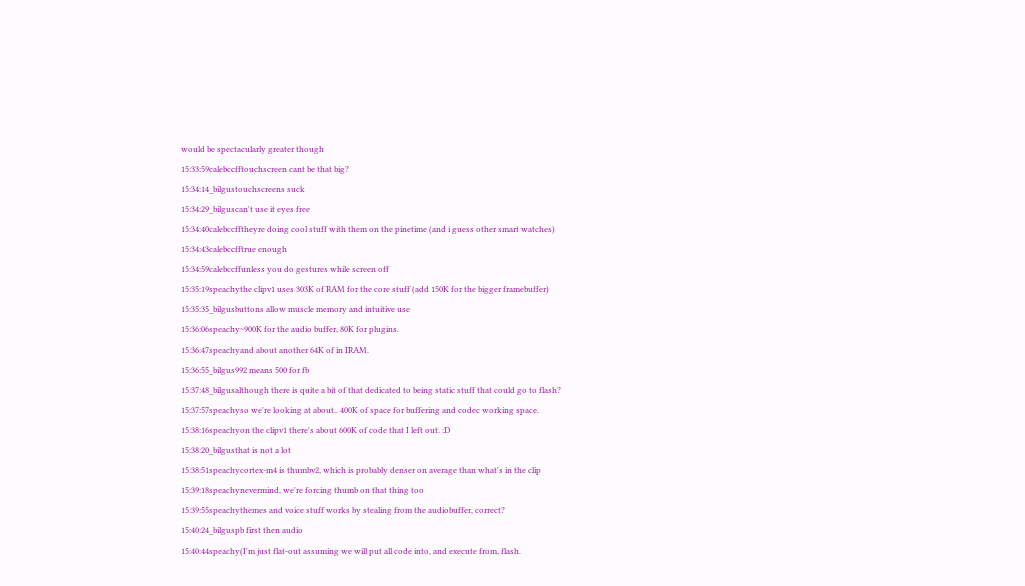would be spectacularly greater though
15:33:59calebccfftouchscreen cant be that big?
15:34:14_bilgustouchscreens suck
15:34:29_bilguscan't use it eyes free
15:34:40calebccfftheyre doing cool stuff with them on the pinetime (and i guess other smart watches)
15:34:43calebccfftrue enough
15:34:59calebccffunless you do gestures while screen off
15:35:19speachythe clipv1 uses 303K of RAM for the core stuff (add 150K for the bigger framebuffer)
15:35:35_bilgusbuttons allow muscle memory and intuitive use
15:36:06speachy~900K for the audio buffer, 80K for plugins.
15:36:47speachyand about another 64K of in IRAM.
15:36:55_bilgus992 means 500 for fb
15:37:48_bilgusalthough there is quite a bit of that dedicated to being static stuff that could go to flash?
15:37:57speachyso we're looking at about.. 400K of space for buffering and codec working space.
15:38:16speachyon the clipv1 there's about 600K of code that I left out. :D
15:38:20_bilgusthat is not a lot
15:38:51speachycortex-m4 is thumbv2, which is probably denser on average than what's in the clip
15:39:18speachynevermind, we're forcing thumb on that thing too
15:39:55speachythemes and voice stuff works by stealing from the audiobuffer, correct?
15:40:24_bilguspb first then audio
15:40:44speachy(I'm just flat-out assuming we will put all code into, and execute from, flash.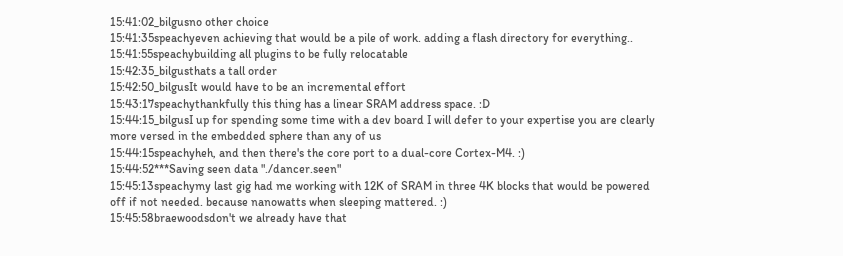15:41:02_bilgusno other choice
15:41:35speachyeven achieving that would be a pile of work. adding a flash directory for everything..
15:41:55speachybuilding all plugins to be fully relocatable
15:42:35_bilgusthats a tall order
15:42:50_bilgusIt would have to be an incremental effort
15:43:17speachythankfully this thing has a linear SRAM address space. :D
15:44:15_bilgusI up for spending some time with a dev board I will defer to your expertise you are clearly more versed in the embedded sphere than any of us
15:44:15speachyheh, and then there's the core port to a dual-core Cortex-M4. :)
15:44:52***Saving seen data "./dancer.seen"
15:45:13speachymy last gig had me working with 12K of SRAM in three 4K blocks that would be powered off if not needed. because nanowatts when sleeping mattered. :)
15:45:58braewoodsdon't we already have that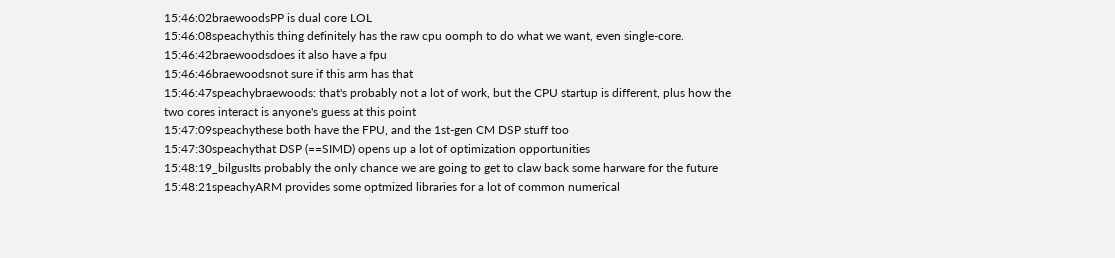15:46:02braewoodsPP is dual core LOL
15:46:08speachythis thing definitely has the raw cpu oomph to do what we want, even single-core.
15:46:42braewoodsdoes it also have a fpu
15:46:46braewoodsnot sure if this arm has that
15:46:47speachybraewoods: that's probably not a lot of work, but the CPU startup is different, plus how the two cores interact is anyone's guess at this point
15:47:09speachythese both have the FPU, and the 1st-gen CM DSP stuff too
15:47:30speachythat DSP (==SIMD) opens up a lot of optimization opportunities
15:48:19_bilgusIts probably the only chance we are going to get to claw back some harware for the future
15:48:21speachyARM provides some optmized libraries for a lot of common numerical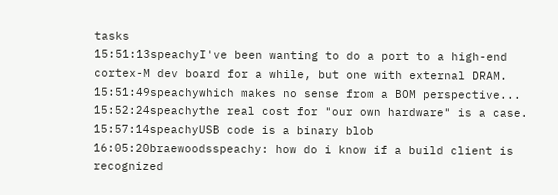tasks
15:51:13speachyI've been wanting to do a port to a high-end cortex-M dev board for a while, but one with external DRAM.
15:51:49speachywhich makes no sense from a BOM perspective...
15:52:24speachythe real cost for "our own hardware" is a case.
15:57:14speachyUSB code is a binary blob
16:05:20braewoodsspeachy: how do i know if a build client is recognized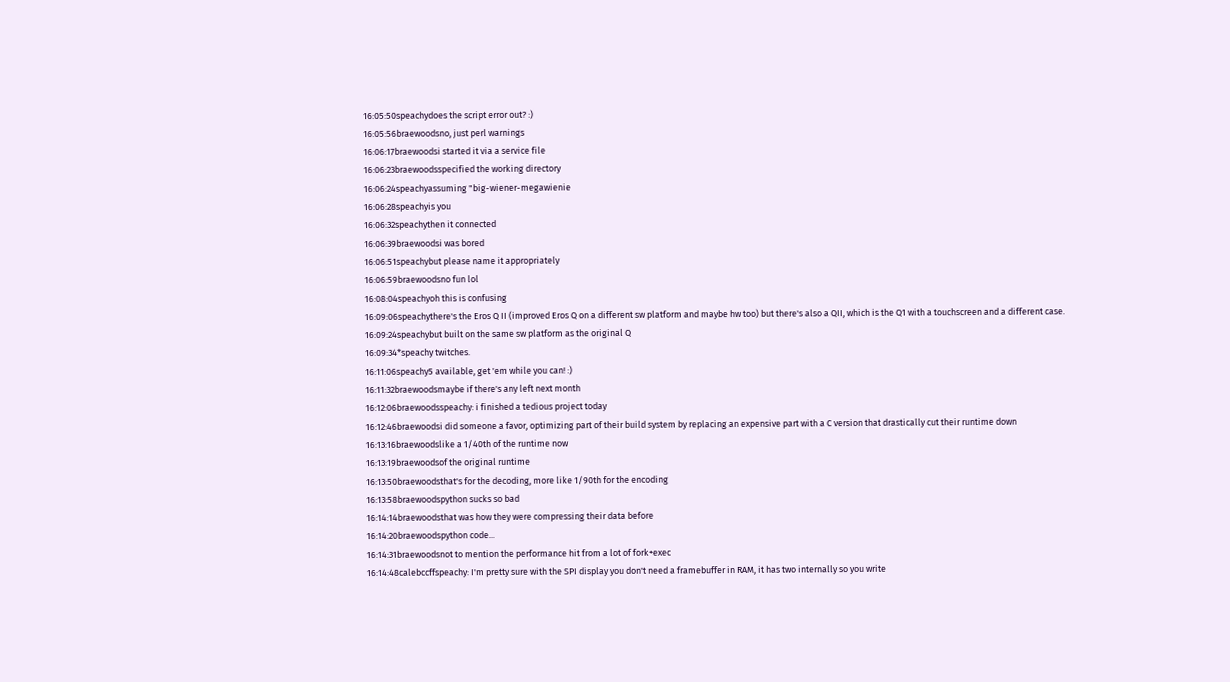16:05:50speachydoes the script error out? :)
16:05:56braewoodsno, just perl warnings
16:06:17braewoodsi started it via a service file
16:06:23braewoodsspecified the working directory
16:06:24speachyassuming "big-wiener-megawienie
16:06:28speachyis you
16:06:32speachythen it connected
16:06:39braewoodsi was bored
16:06:51speachybut please name it appropriately
16:06:59braewoodsno fun lol
16:08:04speachyoh this is confusing
16:09:06speachythere's the Eros Q II (improved Eros Q on a different sw platform and maybe hw too) but there's also a QII, which is the Q1 with a touchscreen and a different case.
16:09:24speachybut built on the same sw platform as the original Q
16:09:34*speachy twitches.
16:11:06speachy5 available, get 'em while you can! :)
16:11:32braewoodsmaybe if there's any left next month
16:12:06braewoodsspeachy: i finished a tedious project today
16:12:46braewoodsi did someone a favor, optimizing part of their build system by replacing an expensive part with a C version that drastically cut their runtime down
16:13:16braewoodslike a 1/40th of the runtime now
16:13:19braewoodsof the original runtime
16:13:50braewoodsthat's for the decoding, more like 1/90th for the encoding
16:13:58braewoodspython sucks so bad
16:14:14braewoodsthat was how they were compressing their data before
16:14:20braewoodspython code...
16:14:31braewoodsnot to mention the performance hit from a lot of fork+exec
16:14:48calebccffspeachy: I'm pretty sure with the SPI display you don't need a framebuffer in RAM, it has two internally so you write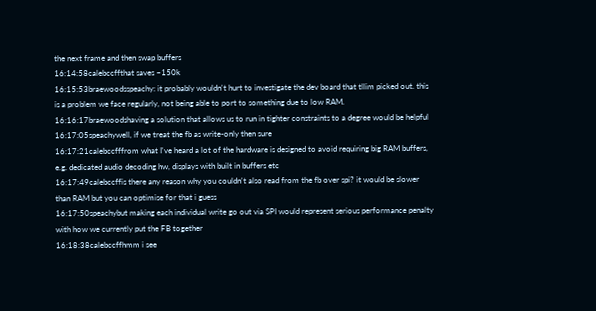the next frame and then swap buffers
16:14:58calebccffthat saves ~150k
16:15:53braewoodsspeachy: it probably wouldn't hurt to investigate the dev board that tllim picked out. this is a problem we face regularly, not being able to port to something due to low RAM.
16:16:17braewoodshaving a solution that allows us to run in tighter constraints to a degree would be helpful
16:17:05speachywell, if we treat the fb as write-only then sure
16:17:21calebccfffrom what I've heard a lot of the hardware is designed to avoid requiring big RAM buffers, e.g. dedicated audio decoding hw, displays with built in buffers etc
16:17:49calebccffis there any reason why you couldn't also read from the fb over spi? it would be slower than RAM but you can optimise for that i guess
16:17:50speachybut making each individual write go out via SPI would represent serious performance penalty with how we currently put the FB together
16:18:38calebccffhmm i see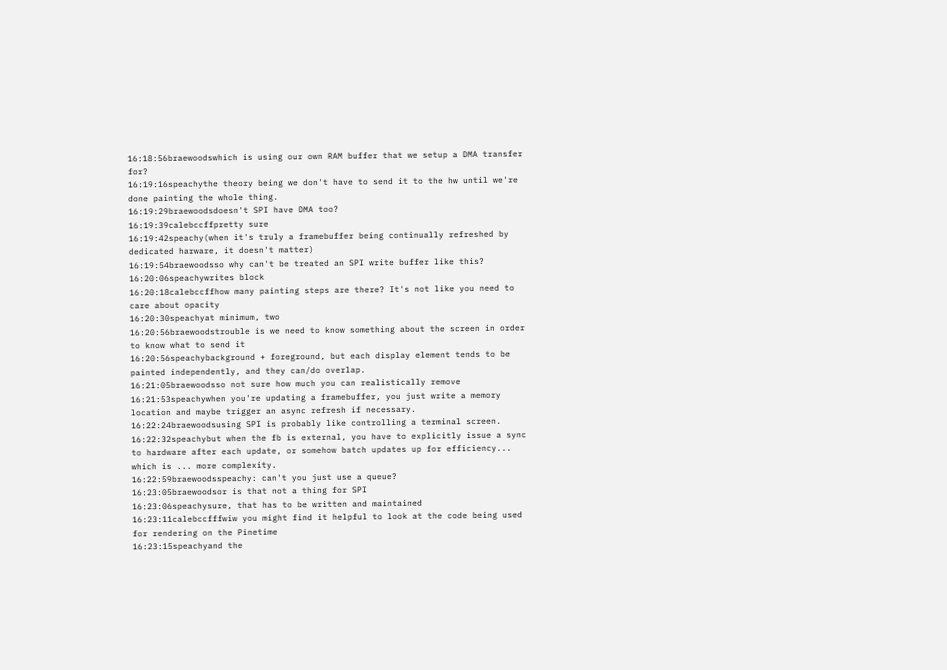16:18:56braewoodswhich is using our own RAM buffer that we setup a DMA transfer for?
16:19:16speachythe theory being we don't have to send it to the hw until we're done painting the whole thing.
16:19:29braewoodsdoesn't SPI have DMA too?
16:19:39calebccffpretty sure
16:19:42speachy(when it's truly a framebuffer being continually refreshed by dedicated harware, it doesn't matter)
16:19:54braewoodsso why can't be treated an SPI write buffer like this?
16:20:06speachywrites block
16:20:18calebccffhow many painting steps are there? It's not like you need to care about opacity
16:20:30speachyat minimum, two
16:20:56braewoodstrouble is we need to know something about the screen in order to know what to send it
16:20:56speachybackground + foreground, but each display element tends to be painted independently, and they can/do overlap.
16:21:05braewoodsso not sure how much you can realistically remove
16:21:53speachywhen you're updating a framebuffer, you just write a memory location and maybe trigger an async refresh if necessary.
16:22:24braewoodsusing SPI is probably like controlling a terminal screen.
16:22:32speachybut when the fb is external, you have to explicitly issue a sync to hardware after each update, or somehow batch updates up for efficiency... which is ... more complexity.
16:22:59braewoodsspeachy: can't you just use a queue?
16:23:05braewoodsor is that not a thing for SPI
16:23:06speachysure, that has to be written and maintained
16:23:11calebccfffwiw you might find it helpful to look at the code being used for rendering on the Pinetime
16:23:15speachyand the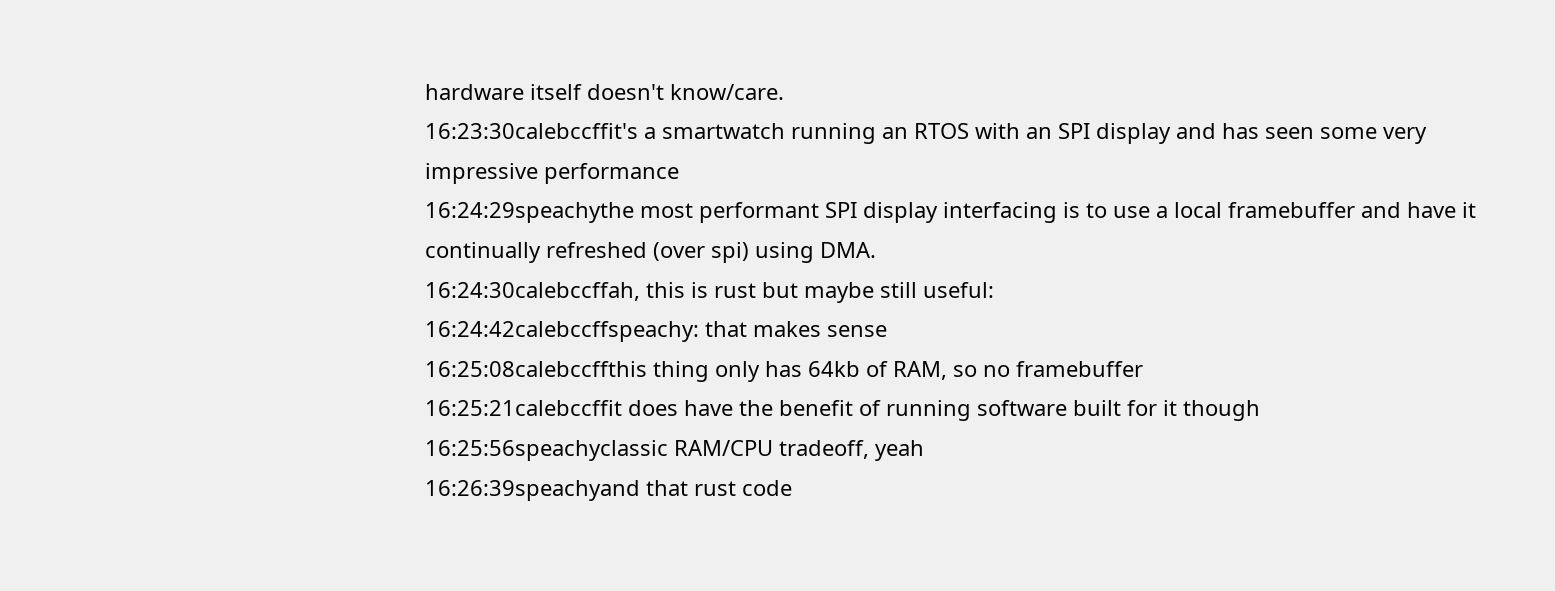hardware itself doesn't know/care.
16:23:30calebccffit's a smartwatch running an RTOS with an SPI display and has seen some very impressive performance
16:24:29speachythe most performant SPI display interfacing is to use a local framebuffer and have it continually refreshed (over spi) using DMA.
16:24:30calebccffah, this is rust but maybe still useful:
16:24:42calebccffspeachy: that makes sense
16:25:08calebccffthis thing only has 64kb of RAM, so no framebuffer
16:25:21calebccffit does have the benefit of running software built for it though
16:25:56speachyclassic RAM/CPU tradeoff, yeah
16:26:39speachyand that rust code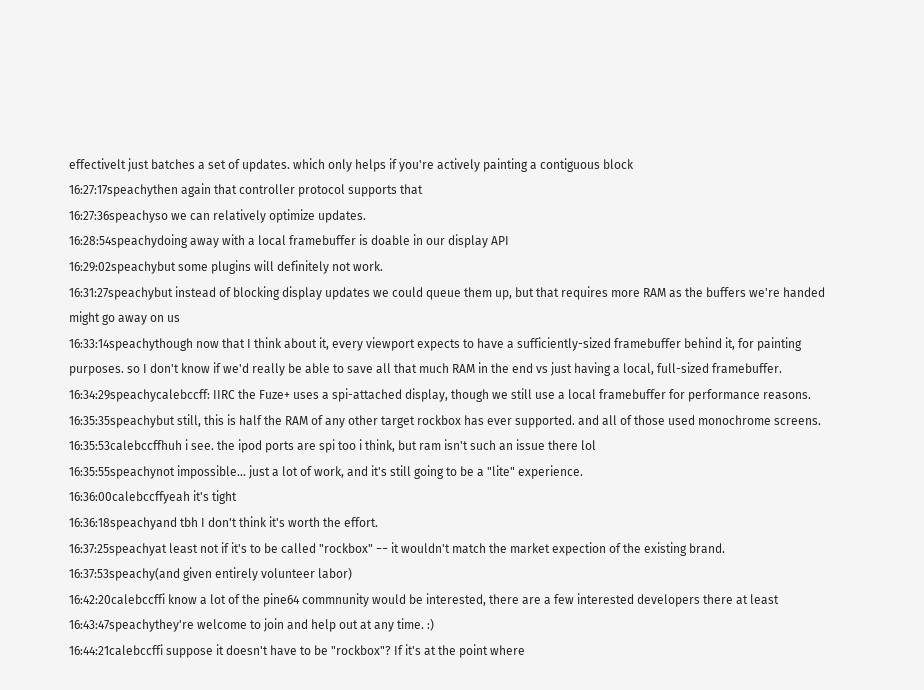effectivelt just batches a set of updates. which only helps if you're actively painting a contiguous block
16:27:17speachythen again that controller protocol supports that
16:27:36speachyso we can relatively optimize updates.
16:28:54speachydoing away with a local framebuffer is doable in our display API
16:29:02speachybut some plugins will definitely not work.
16:31:27speachybut instead of blocking display updates we could queue them up, but that requires more RAM as the buffers we're handed might go away on us
16:33:14speachythough now that I think about it, every viewport expects to have a sufficiently-sized framebuffer behind it, for painting purposes. so I don't know if we'd really be able to save all that much RAM in the end vs just having a local, full-sized framebuffer.
16:34:29speachycalebccff: IIRC the Fuze+ uses a spi-attached display, though we still use a local framebuffer for performance reasons.
16:35:35speachybut still, this is half the RAM of any other target rockbox has ever supported. and all of those used monochrome screens.
16:35:53calebccffhuh i see. the ipod ports are spi too i think, but ram isn't such an issue there lol
16:35:55speachynot impossible... just a lot of work, and it's still going to be a "lite" experience.
16:36:00calebccffyeah it's tight
16:36:18speachyand tbh I don't think it's worth the effort.
16:37:25speachyat least not if it's to be called "rockbox" −− it wouldn't match the market expection of the existing brand.
16:37:53speachy(and given entirely volunteer labor)
16:42:20calebccffi know a lot of the pine64 commnunity would be interested, there are a few interested developers there at least
16:43:47speachythey're welcome to join and help out at any time. :)
16:44:21calebccffi suppose it doesn't have to be "rockbox"? If it's at the point where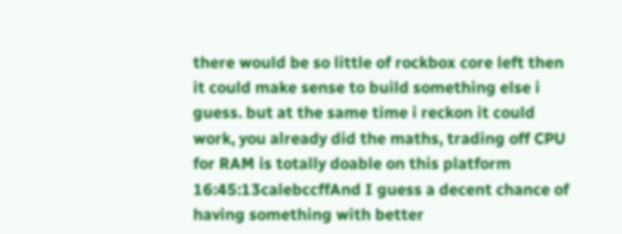there would be so little of rockbox core left then it could make sense to build something else i guess. but at the same time i reckon it could work, you already did the maths, trading off CPU for RAM is totally doable on this platform
16:45:13calebccffAnd I guess a decent chance of having something with better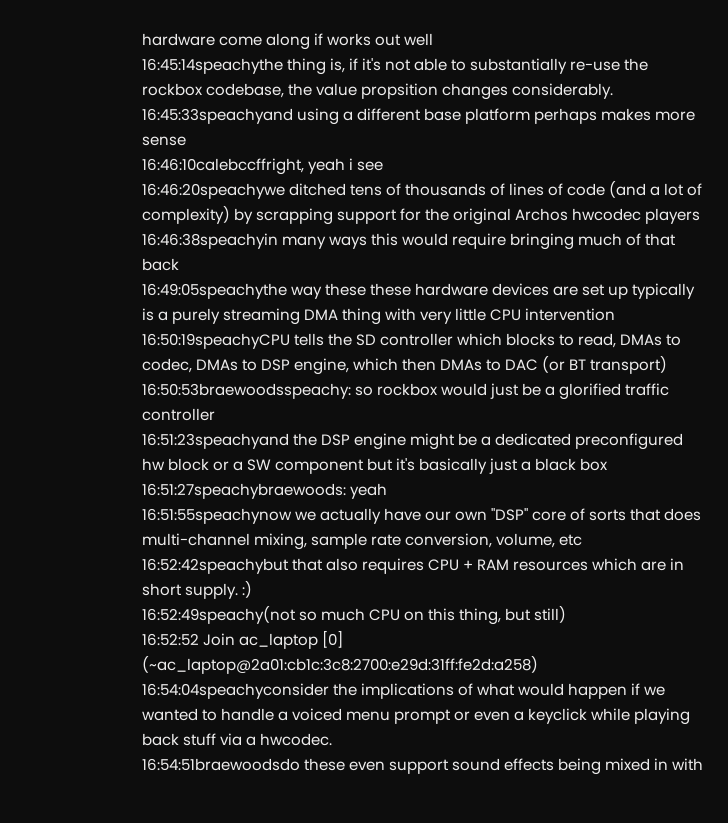hardware come along if works out well
16:45:14speachythe thing is, if it's not able to substantially re-use the rockbox codebase, the value propsition changes considerably.
16:45:33speachyand using a different base platform perhaps makes more sense
16:46:10calebccffright, yeah i see
16:46:20speachywe ditched tens of thousands of lines of code (and a lot of complexity) by scrapping support for the original Archos hwcodec players
16:46:38speachyin many ways this would require bringing much of that back
16:49:05speachythe way these these hardware devices are set up typically is a purely streaming DMA thing with very little CPU intervention
16:50:19speachyCPU tells the SD controller which blocks to read, DMAs to codec, DMAs to DSP engine, which then DMAs to DAC (or BT transport)
16:50:53braewoodsspeachy: so rockbox would just be a glorified traffic controller
16:51:23speachyand the DSP engine might be a dedicated preconfigured hw block or a SW component but it's basically just a black box
16:51:27speachybraewoods: yeah
16:51:55speachynow we actually have our own "DSP" core of sorts that does multi-channel mixing, sample rate conversion, volume, etc
16:52:42speachybut that also requires CPU + RAM resources which are in short supply. :)
16:52:49speachy(not so much CPU on this thing, but still)
16:52:52 Join ac_laptop [0] (~ac_laptop@2a01:cb1c:3c8:2700:e29d:31ff:fe2d:a258)
16:54:04speachyconsider the implications of what would happen if we wanted to handle a voiced menu prompt or even a keyclick while playing back stuff via a hwcodec.
16:54:51braewoodsdo these even support sound effects being mixed in with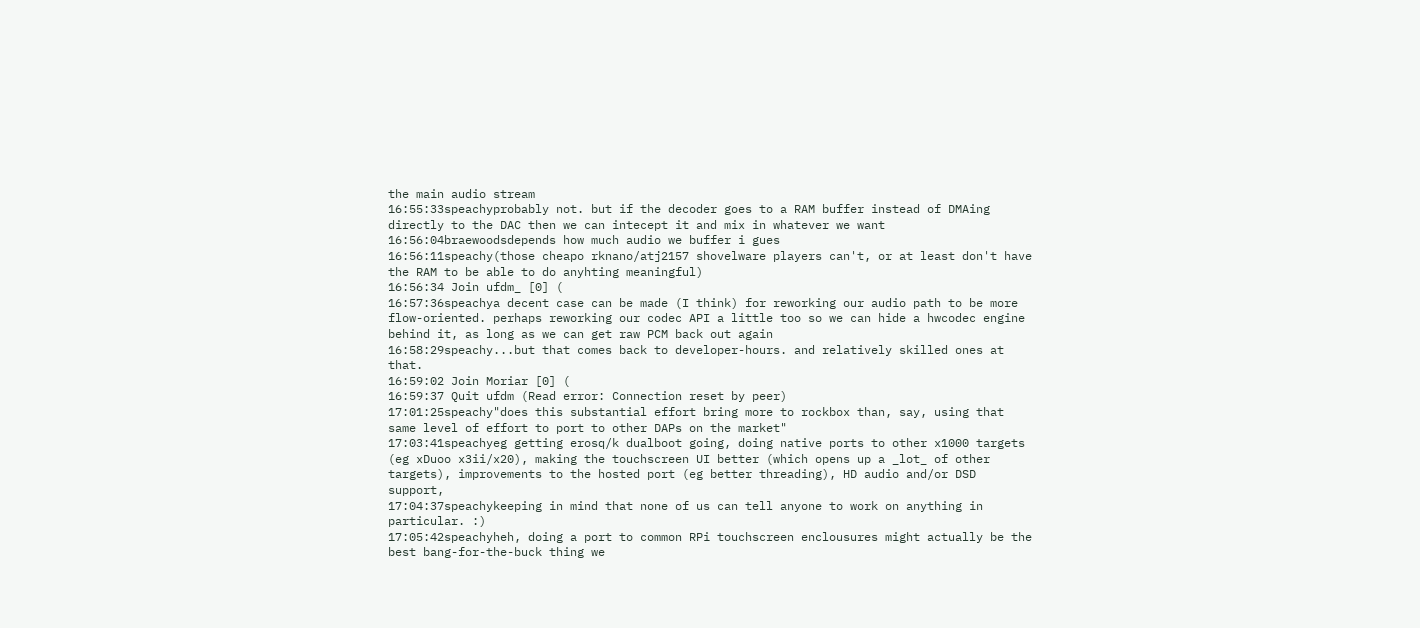the main audio stream
16:55:33speachyprobably not. but if the decoder goes to a RAM buffer instead of DMAing directly to the DAC then we can intecept it and mix in whatever we want
16:56:04braewoodsdepends how much audio we buffer i gues
16:56:11speachy(those cheapo rknano/atj2157 shovelware players can't, or at least don't have the RAM to be able to do anyhting meaningful)
16:56:34 Join ufdm_ [0] (
16:57:36speachya decent case can be made (I think) for reworking our audio path to be more flow-oriented. perhaps reworking our codec API a little too so we can hide a hwcodec engine behind it, as long as we can get raw PCM back out again
16:58:29speachy...but that comes back to developer-hours. and relatively skilled ones at that.
16:59:02 Join Moriar [0] (
16:59:37 Quit ufdm (Read error: Connection reset by peer)
17:01:25speachy"does this substantial effort bring more to rockbox than, say, using that same level of effort to port to other DAPs on the market"
17:03:41speachyeg getting erosq/k dualboot going, doing native ports to other x1000 targets (eg xDuoo x3ii/x20), making the touchscreen UI better (which opens up a _lot_ of other targets), improvements to the hosted port (eg better threading), HD audio and/or DSD support,
17:04:37speachykeeping in mind that none of us can tell anyone to work on anything in particular. :)
17:05:42speachyheh, doing a port to common RPi touchscreen enclousures might actually be the best bang-for-the-buck thing we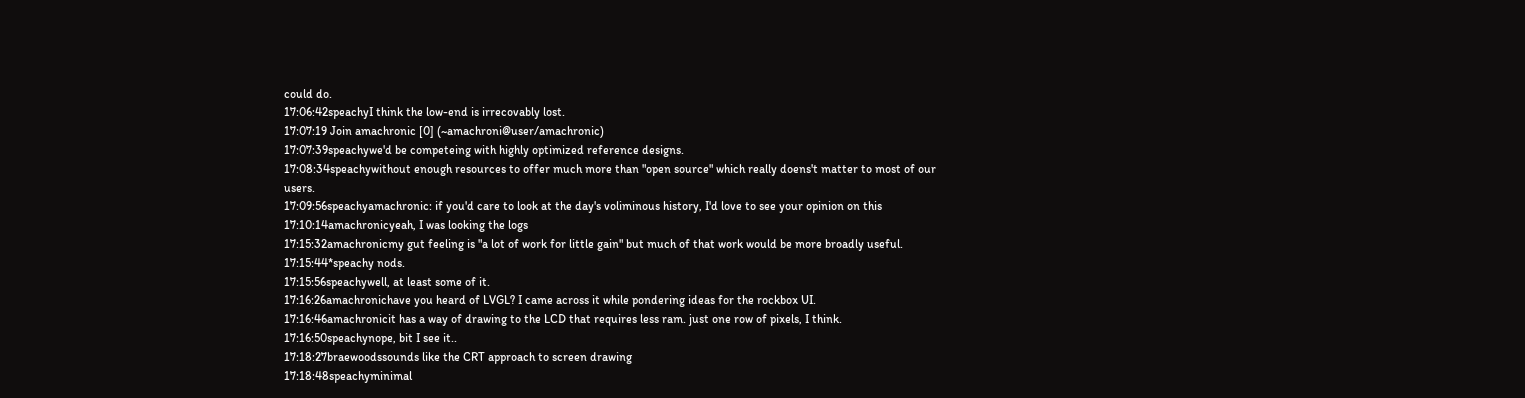could do.
17:06:42speachyI think the low-end is irrecovably lost.
17:07:19 Join amachronic [0] (~amachroni@user/amachronic)
17:07:39speachywe'd be competeing with highly optimized reference designs.
17:08:34speachywithout enough resources to offer much more than "open source" which really doens't matter to most of our users.
17:09:56speachyamachronic: if you'd care to look at the day's voliminous history, I'd love to see your opinion on this
17:10:14amachronicyeah, I was looking the logs
17:15:32amachronicmy gut feeling is "a lot of work for little gain" but much of that work would be more broadly useful.
17:15:44*speachy nods.
17:15:56speachywell, at least some of it.
17:16:26amachronichave you heard of LVGL? I came across it while pondering ideas for the rockbox UI.
17:16:46amachronicit has a way of drawing to the LCD that requires less ram. just one row of pixels, I think.
17:16:50speachynope, bit I see it..
17:18:27braewoodssounds like the CRT approach to screen drawing
17:18:48speachyminimal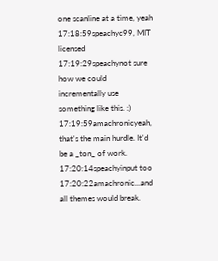one scanline at a time, yeah
17:18:59speachyc99, MIT licensed
17:19:29speachynot sure how we could incrementally use something like this. :)
17:19:59amachronicyeah, that's the main hurdle. It'd be a _ton_ of work.
17:20:14speachyinput too
17:20:22amachronic...and all themes would break.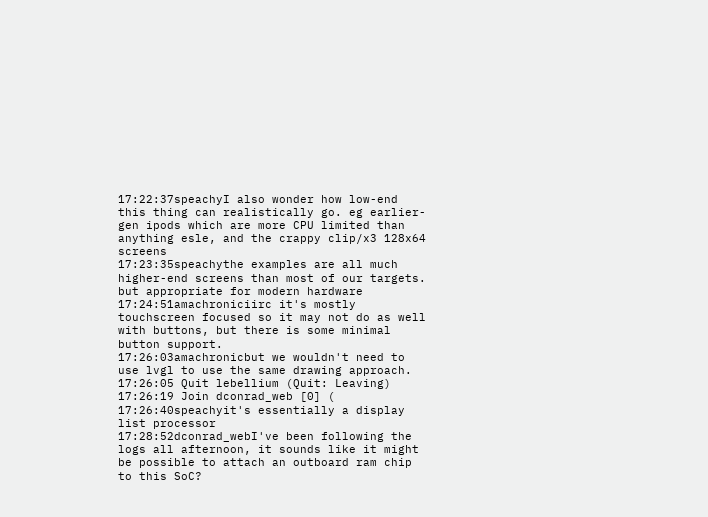17:22:37speachyI also wonder how low-end this thing can realistically go. eg earlier-gen ipods which are more CPU limited than anything esle, and the crappy clip/x3 128x64 screens
17:23:35speachythe examples are all much higher-end screens than most of our targets. but appropriate for modern hardware
17:24:51amachroniciirc it's mostly touchscreen focused so it may not do as well with buttons, but there is some minimal button support.
17:26:03amachronicbut we wouldn't need to use lvgl to use the same drawing approach.
17:26:05 Quit lebellium (Quit: Leaving)
17:26:19 Join dconrad_web [0] (
17:26:40speachyit's essentially a display list processor
17:28:52dconrad_webI've been following the logs all afternoon, it sounds like it might be possible to attach an outboard ram chip to this SoC?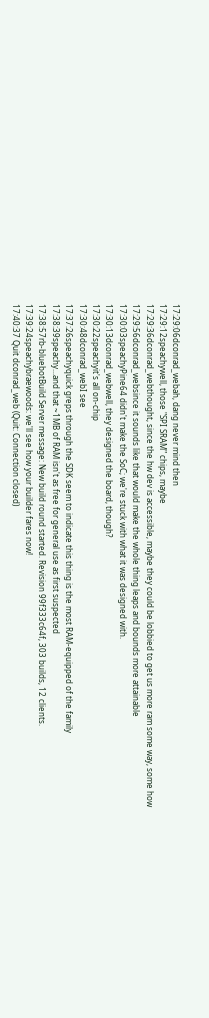17:29:06dconrad_webah, dang never mind then
17:29:12speachywell, those "SPI SRAM" chips, maybe
17:29:36dconrad_webthought, since the hw dev is accessible, maybe they could be lobbied to get us more ram some way, some how
17:29:56dconrad_websince it sounds like that would make the whole thing leaps and bounds more attainable
17:30:03speachyPine64 didn't make the SoC; we're stuck with what it was designed with.
17:30:13dconrad_webwell, they designed the board, though?
17:30:22speachyit's all on-chip
17:30:48dconrad_webI see
17:37:26speachyquick greps through the SDK seem to indicate this thing is the most RAM-equipped of the family
17:38:39speachy...and that ~1MB of RAM isn't as free for general use as first suspected
17:38:57rb-bluebotBuild Server message: New build round started. Revision 99f333c64f, 303 builds, 12 clients.
17:39:24speachybraewoods: we'll see how your builder fares now!
17:40:37 Quit dconrad_web (Quit: Connection closed)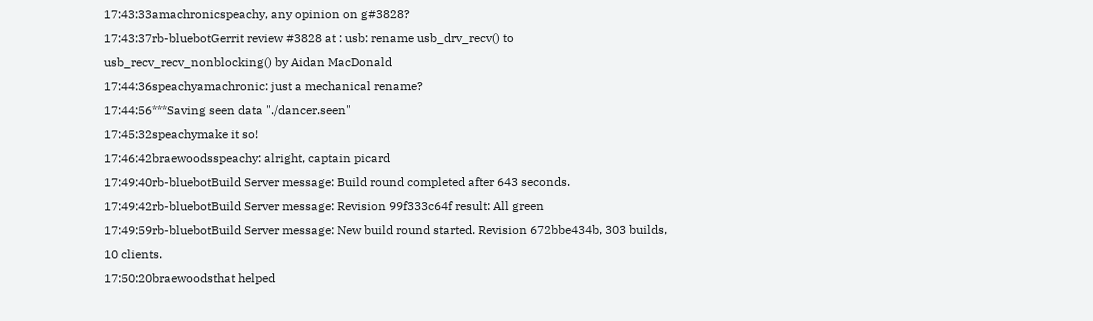17:43:33amachronicspeachy, any opinion on g#3828?
17:43:37rb-bluebotGerrit review #3828 at : usb: rename usb_drv_recv() to usb_recv_recv_nonblocking() by Aidan MacDonald
17:44:36speachyamachronic: just a mechanical rename?
17:44:56***Saving seen data "./dancer.seen"
17:45:32speachymake it so!
17:46:42braewoodsspeachy: alright, captain picard
17:49:40rb-bluebotBuild Server message: Build round completed after 643 seconds.
17:49:42rb-bluebotBuild Server message: Revision 99f333c64f result: All green
17:49:59rb-bluebotBuild Server message: New build round started. Revision 672bbe434b, 303 builds, 10 clients.
17:50:20braewoodsthat helped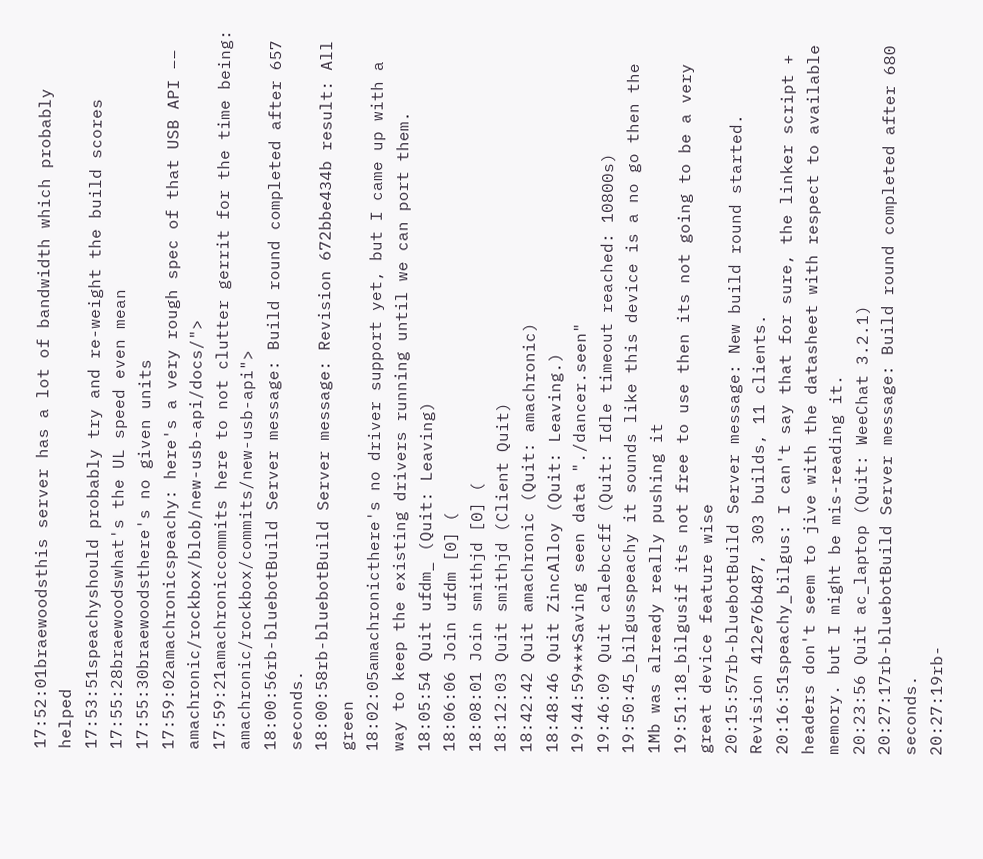17:52:01braewoodsthis server has a lot of bandwidth which probably helped
17:53:51speachyshould probably try and re-weight the build scores
17:55:28braewoodswhat's the UL speed even mean
17:55:30braewoodsthere's no given units
17:59:02amachronicspeachy: here's a very rough spec of that USB API −− amachronic/rockbox/blob/new-usb-api/docs/">
17:59:21amachroniccommits here to not clutter gerrit for the time being: amachronic/rockbox/commits/new-usb-api">
18:00:56rb-bluebotBuild Server message: Build round completed after 657 seconds.
18:00:58rb-bluebotBuild Server message: Revision 672bbe434b result: All green
18:02:05amachronicthere's no driver support yet, but I came up with a way to keep the existing drivers running until we can port them.
18:05:54 Quit ufdm_ (Quit: Leaving)
18:06:06 Join ufdm [0] (
18:08:01 Join smithjd [0] (
18:12:03 Quit smithjd (Client Quit)
18:42:42 Quit amachronic (Quit: amachronic)
18:48:46 Quit ZincAlloy (Quit: Leaving.)
19:44:59***Saving seen data "./dancer.seen"
19:46:09 Quit calebccff (Quit: Idle timeout reached: 10800s)
19:50:45_bilgusspeachy it sounds like this device is a no go then the 1Mb was already really pushing it
19:51:18_bilgusif its not free to use then its not going to be a very great device feature wise
20:15:57rb-bluebotBuild Server message: New build round started. Revision 412e76b487, 303 builds, 11 clients.
20:16:51speachy_bilgus: I can't say that for sure, the linker script + headers don't seem to jive with the datasheet with respect to available memory. but I might be mis-reading it.
20:23:56 Quit ac_laptop (Quit: WeeChat 3.2.1)
20:27:17rb-bluebotBuild Server message: Build round completed after 680 seconds.
20:27:19rb-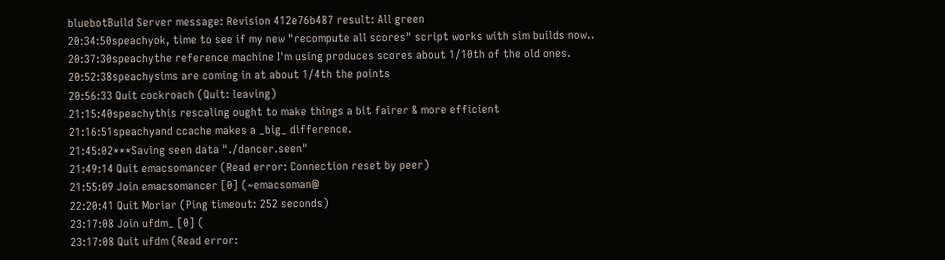bluebotBuild Server message: Revision 412e76b487 result: All green
20:34:50speachyok, time to see if my new "recompute all scores" script works with sim builds now..
20:37:30speachythe reference machine I'm using produces scores about 1/10th of the old ones.
20:52:38speachysims are coming in at about 1/4th the points
20:56:33 Quit cockroach (Quit: leaving)
21:15:40speachythis rescaling ought to make things a bit fairer & more efficient
21:16:51speachyand ccache makes a _big_ difference.
21:45:02***Saving seen data "./dancer.seen"
21:49:14 Quit emacsomancer (Read error: Connection reset by peer)
21:55:09 Join emacsomancer [0] (~emacsoman@
22:20:41 Quit Moriar (Ping timeout: 252 seconds)
23:17:08 Join ufdm_ [0] (
23:17:08 Quit ufdm (Read error: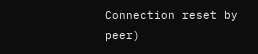Connection reset by peer)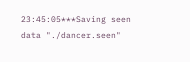23:45:05***Saving seen data "./dancer.seen"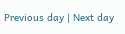Previous day | Next day